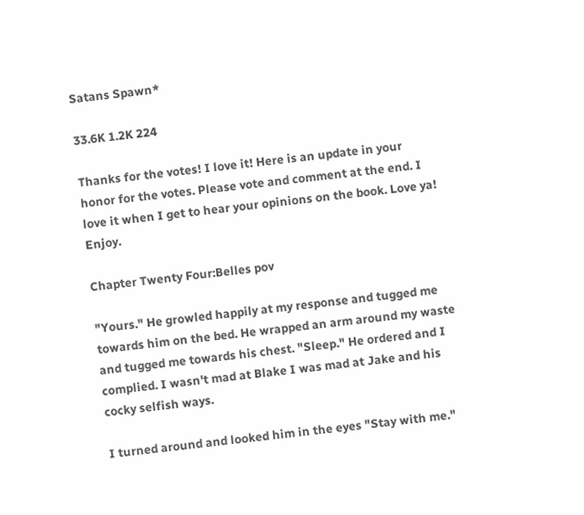Satans Spawn*

33.6K 1.2K 224

Thanks for the votes! I love it! Here is an update in your honor for the votes. Please vote and comment at the end. I love it when I get to hear your opinions on the book. Love ya! Enjoy.

Chapter Twenty Four:Belles pov

"Yours." He growled happily at my response and tugged me towards him on the bed. He wrapped an arm around my waste and tugged me towards his chest. "Sleep." He ordered and I complied. I wasn't mad at Blake I was mad at Jake and his cocky selfish ways.

I turned around and looked him in the eyes "Stay with me."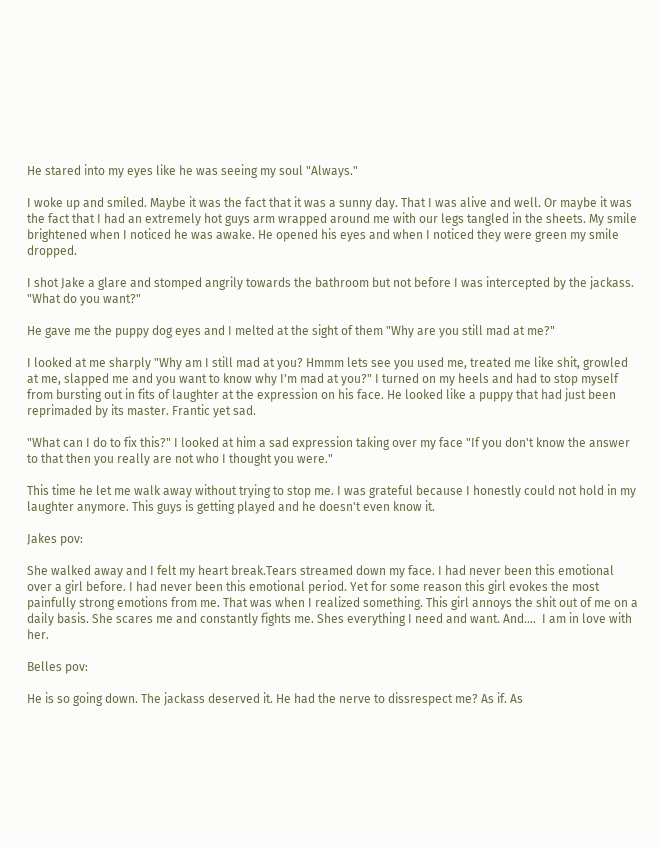He stared into my eyes like he was seeing my soul "Always."

I woke up and smiled. Maybe it was the fact that it was a sunny day. That I was alive and well. Or maybe it was the fact that I had an extremely hot guys arm wrapped around me with our legs tangled in the sheets. My smile brightened when I noticed he was awake. He opened his eyes and when I noticed they were green my smile dropped.

I shot Jake a glare and stomped angrily towards the bathroom but not before I was intercepted by the jackass. "What do you want?"

He gave me the puppy dog eyes and I melted at the sight of them "Why are you still mad at me?"

I looked at me sharply "Why am I still mad at you? Hmmm lets see you used me, treated me like shit, growled at me, slapped me and you want to know why I'm mad at you?" I turned on my heels and had to stop myself from bursting out in fits of laughter at the expression on his face. He looked like a puppy that had just been reprimaded by its master. Frantic yet sad.

"What can I do to fix this?" I looked at him a sad expression taking over my face "If you don't know the answer to that then you really are not who I thought you were."

This time he let me walk away without trying to stop me. I was grateful because I honestly could not hold in my laughter anymore. This guys is getting played and he doesn't even know it.

Jakes pov:

She walked away and I felt my heart break.Tears streamed down my face. I had never been this emotional over a girl before. I had never been this emotional period. Yet for some reason this girl evokes the most painfully strong emotions from me. That was when I realized something. This girl annoys the shit out of me on a daily basis. She scares me and constantly fights me. Shes everything I need and want. And....  I am in love with her.

Belles pov:

He is so going down. The jackass deserved it. He had the nerve to dissrespect me? As if. As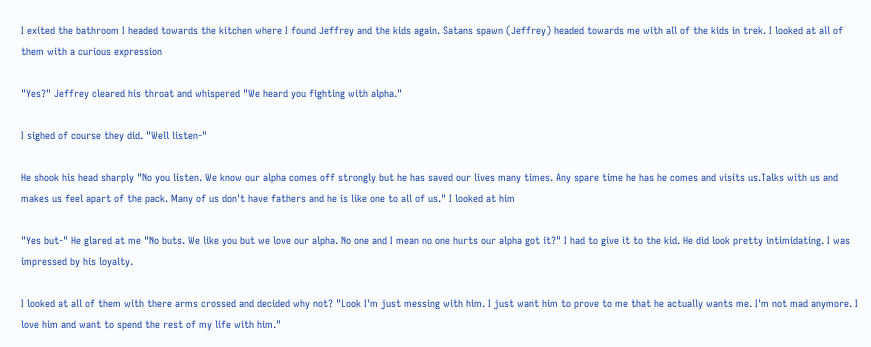I exited the bathroom I headed towards the kitchen where I found Jeffrey and the kids again. Satans spawn (Jeffrey) headed towards me with all of the kids in trek. I looked at all of them with a curious expression

"Yes?" Jeffrey cleared his throat and whispered "We heard you fighting with alpha."

I sighed of course they did. "Well listen-"

He shook his head sharply "No you listen. We know our alpha comes off strongly but he has saved our lives many times. Any spare time he has he comes and visits us.Talks with us and makes us feel apart of the pack. Many of us don't have fathers and he is like one to all of us." I looked at him

"Yes but-" He glared at me "No buts. We like you but we love our alpha. No one and I mean no one hurts our alpha got it?" I had to give it to the kid. He did look pretty intimidating. I was impressed by his loyalty.

I looked at all of them with there arms crossed and decided why not? "Look I'm just messing with him. I just want him to prove to me that he actually wants me. I'm not mad anymore. I love him and want to spend the rest of my life with him."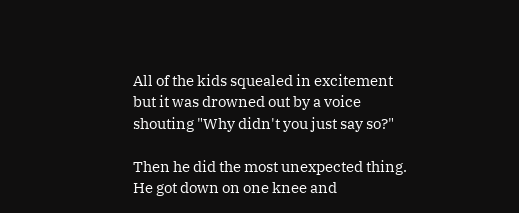All of the kids squealed in excitement but it was drowned out by a voice shouting "Why didn't you just say so?"

Then he did the most unexpected thing. He got down on one knee and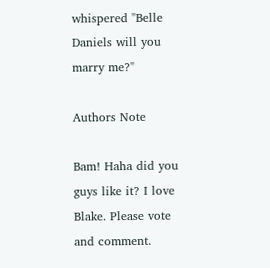whispered "Belle Daniels will you marry me?"

Authors Note

Bam! Haha did you guys like it? I love Blake. Please vote and comment.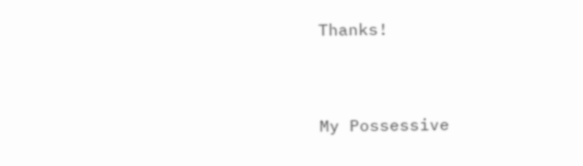Thanks!


My Possessive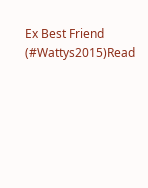Ex Best Friend  (#Wattys2015)Read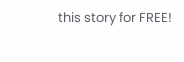this story for FREE!